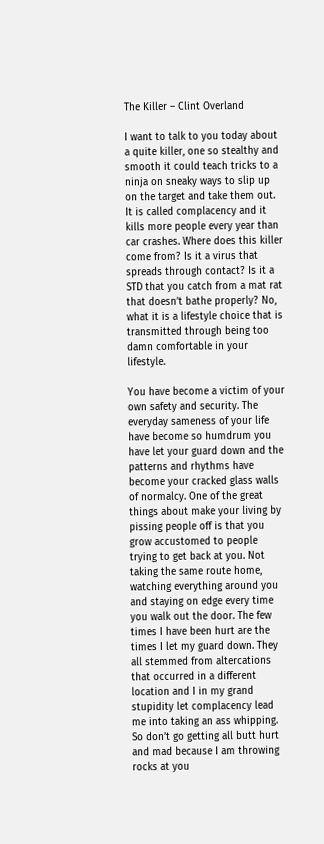The Killer – Clint Overland

I want to talk to you today about a quite killer, one so stealthy and smooth it could teach tricks to a ninja on sneaky ways to slip up on the target and take them out. It is called complacency and it kills more people every year than car crashes. Where does this killer come from? Is it a virus that spreads through contact? Is it a STD that you catch from a mat rat that doesn’t bathe properly? No, what it is a lifestyle choice that is transmitted through being too damn comfortable in your lifestyle.

You have become a victim of your own safety and security. The everyday sameness of your life have become so humdrum you have let your guard down and the patterns and rhythms have become your cracked glass walls of normalcy. One of the great things about make your living by pissing people off is that you grow accustomed to people trying to get back at you. Not taking the same route home, watching everything around you and staying on edge every time you walk out the door. The few times I have been hurt are the times I let my guard down. They all stemmed from altercations that occurred in a different location and I in my grand stupidity let complacency lead me into taking an ass whipping. So don’t go getting all butt hurt and mad because I am throwing rocks at you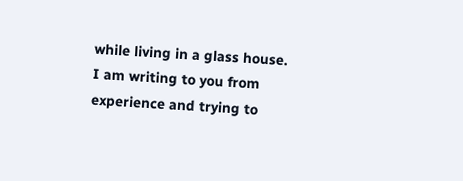while living in a glass house. I am writing to you from experience and trying to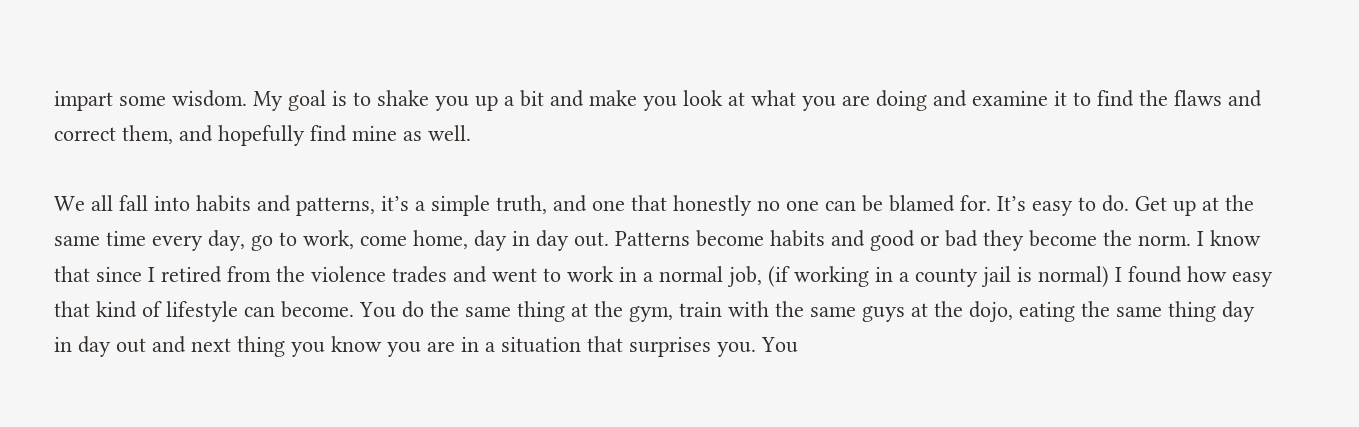impart some wisdom. My goal is to shake you up a bit and make you look at what you are doing and examine it to find the flaws and correct them, and hopefully find mine as well.

We all fall into habits and patterns, it’s a simple truth, and one that honestly no one can be blamed for. It’s easy to do. Get up at the same time every day, go to work, come home, day in day out. Patterns become habits and good or bad they become the norm. I know that since I retired from the violence trades and went to work in a normal job, (if working in a county jail is normal) I found how easy that kind of lifestyle can become. You do the same thing at the gym, train with the same guys at the dojo, eating the same thing day in day out and next thing you know you are in a situation that surprises you. You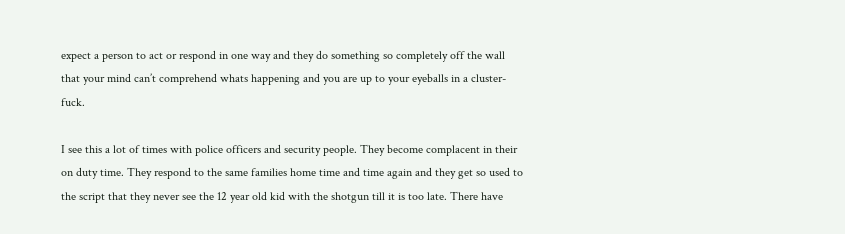expect a person to act or respond in one way and they do something so completely off the wall that your mind can’t comprehend whats happening and you are up to your eyeballs in a cluster-fuck.

I see this a lot of times with police officers and security people. They become complacent in their on duty time. They respond to the same families home time and time again and they get so used to the script that they never see the 12 year old kid with the shotgun till it is too late. There have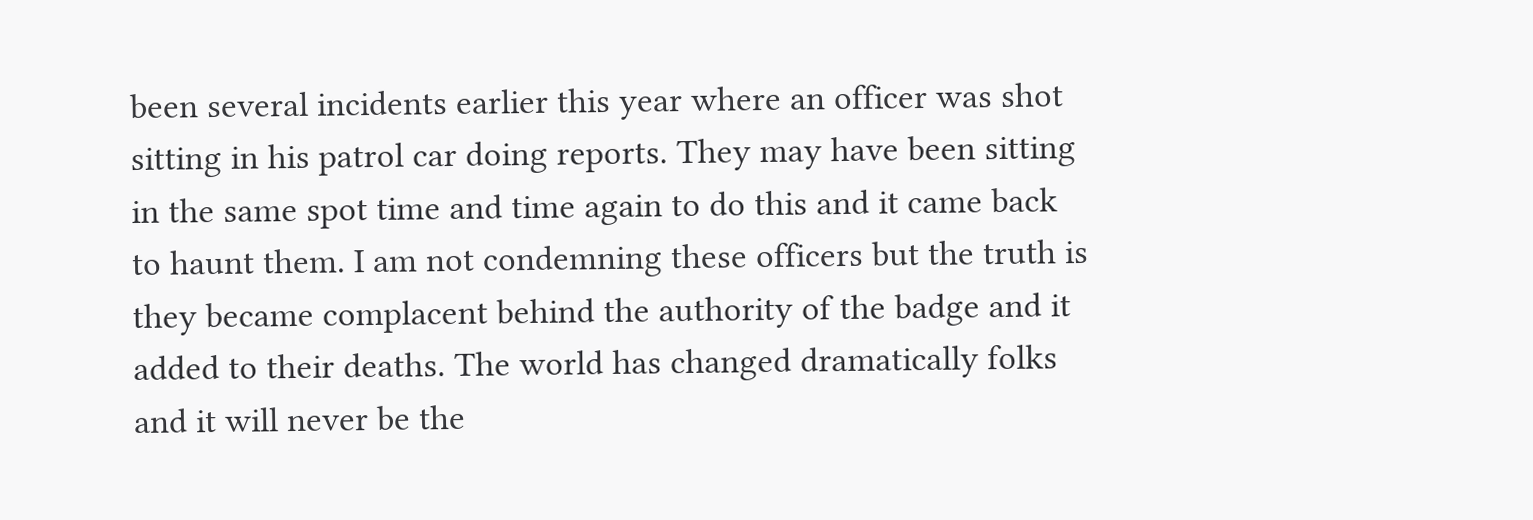been several incidents earlier this year where an officer was shot sitting in his patrol car doing reports. They may have been sitting in the same spot time and time again to do this and it came back to haunt them. I am not condemning these officers but the truth is they became complacent behind the authority of the badge and it added to their deaths. The world has changed dramatically folks and it will never be the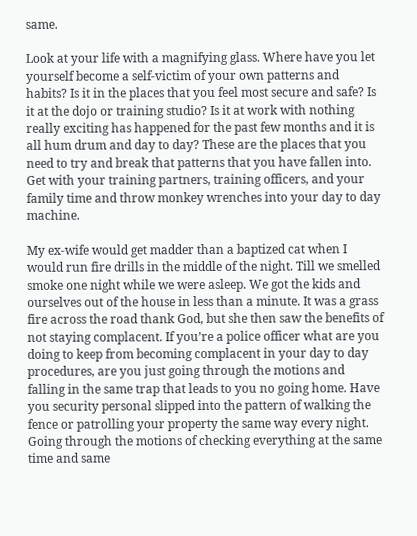same.

Look at your life with a magnifying glass. Where have you let yourself become a self-victim of your own patterns and habits? Is it in the places that you feel most secure and safe? Is it at the dojo or training studio? Is it at work with nothing really exciting has happened for the past few months and it is all hum drum and day to day? These are the places that you need to try and break that patterns that you have fallen into. Get with your training partners, training officers, and your family time and throw monkey wrenches into your day to day machine.

My ex-wife would get madder than a baptized cat when I would run fire drills in the middle of the night. Till we smelled smoke one night while we were asleep. We got the kids and ourselves out of the house in less than a minute. It was a grass fire across the road thank God, but she then saw the benefits of not staying complacent. If you’re a police officer what are you doing to keep from becoming complacent in your day to day procedures, are you just going through the motions and falling in the same trap that leads to you no going home. Have you security personal slipped into the pattern of walking the fence or patrolling your property the same way every night. Going through the motions of checking everything at the same time and same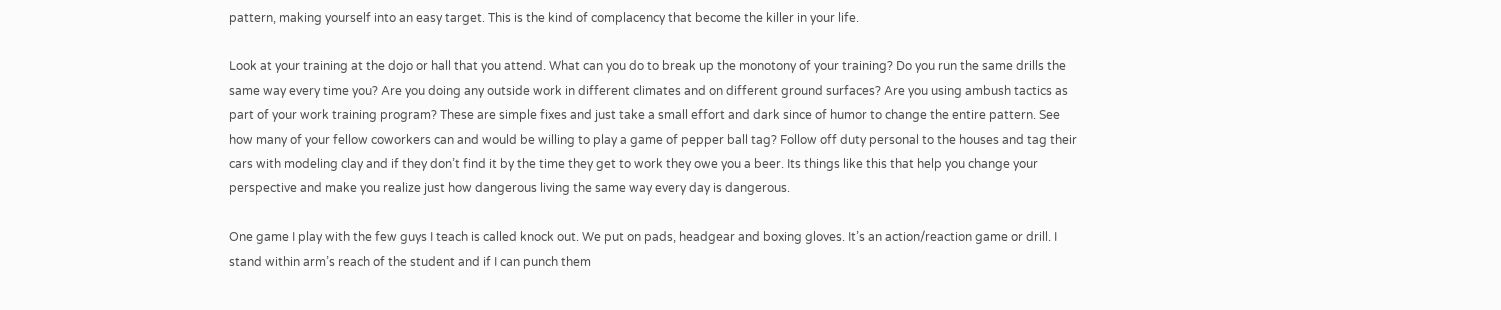pattern, making yourself into an easy target. This is the kind of complacency that become the killer in your life.

Look at your training at the dojo or hall that you attend. What can you do to break up the monotony of your training? Do you run the same drills the same way every time you? Are you doing any outside work in different climates and on different ground surfaces? Are you using ambush tactics as part of your work training program? These are simple fixes and just take a small effort and dark since of humor to change the entire pattern. See how many of your fellow coworkers can and would be willing to play a game of pepper ball tag? Follow off duty personal to the houses and tag their cars with modeling clay and if they don’t find it by the time they get to work they owe you a beer. Its things like this that help you change your perspective and make you realize just how dangerous living the same way every day is dangerous.

One game I play with the few guys I teach is called knock out. We put on pads, headgear and boxing gloves. It’s an action/reaction game or drill. I stand within arm’s reach of the student and if I can punch them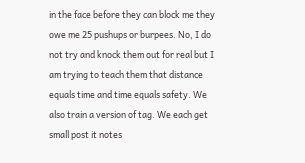in the face before they can block me they owe me 25 pushups or burpees. No, I do not try and knock them out for real but I am trying to teach them that distance equals time and time equals safety. We also train a version of tag. We each get small post it notes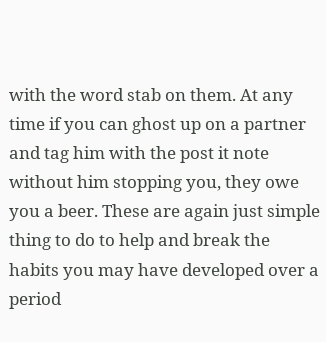with the word stab on them. At any time if you can ghost up on a partner and tag him with the post it note without him stopping you, they owe you a beer. These are again just simple thing to do to help and break the habits you may have developed over a period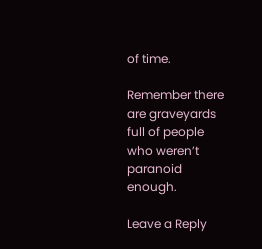of time.

Remember there are graveyards full of people who weren’t paranoid enough.

Leave a Reply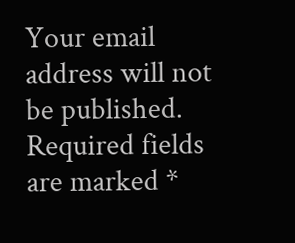Your email address will not be published. Required fields are marked *